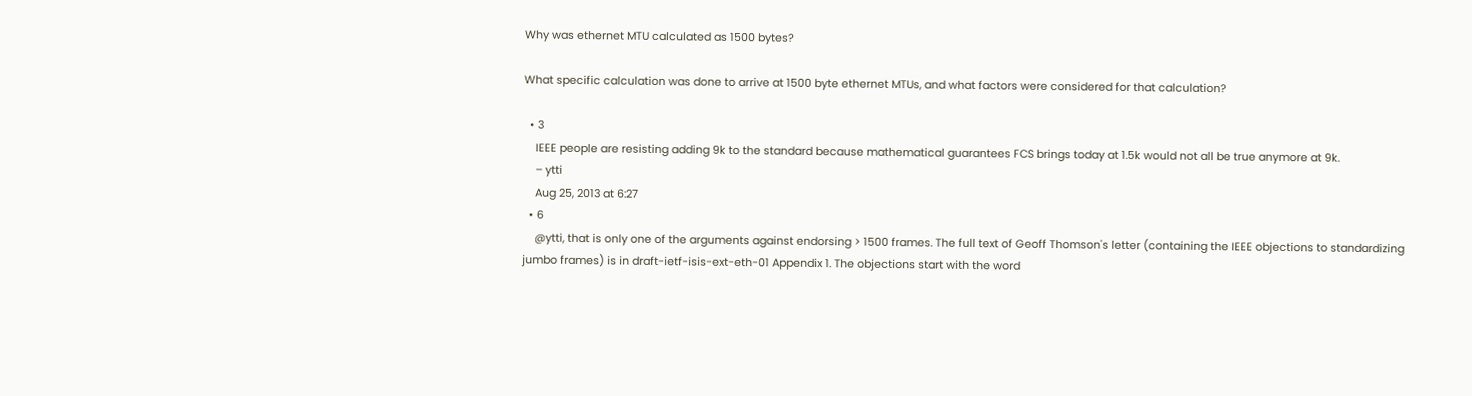Why was ethernet MTU calculated as 1500 bytes?

What specific calculation was done to arrive at 1500 byte ethernet MTUs, and what factors were considered for that calculation?

  • 3
    IEEE people are resisting adding 9k to the standard because mathematical guarantees FCS brings today at 1.5k would not all be true anymore at 9k.
    – ytti
    Aug 25, 2013 at 6:27
  • 6
    @ytti, that is only one of the arguments against endorsing > 1500 frames. The full text of Geoff Thomson's letter (containing the IEEE objections to standardizing jumbo frames) is in draft-ietf-isis-ext-eth-01 Appendix 1. The objections start with the word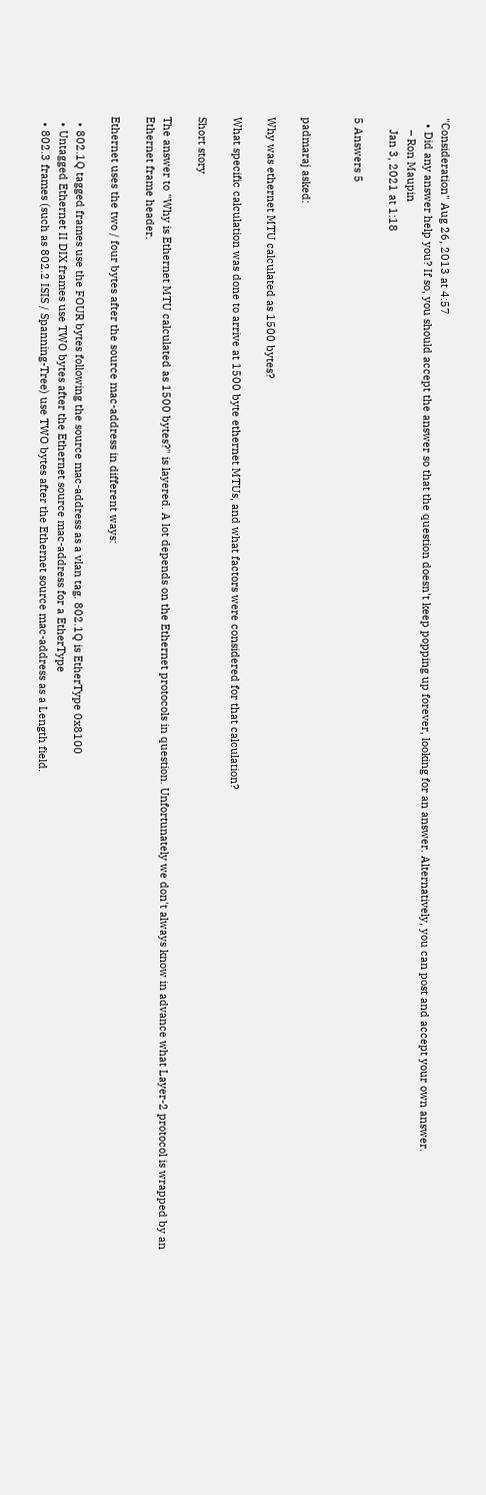"Consideration" Aug 26, 2013 at 4:57
  • Did any answer help you? If so, you should accept the answer so that the question doesn't keep popping up forever, looking for an answer. Alternatively, you can post and accept your own answer.
    – Ron Maupin
    Jan 3, 2021 at 1:18

5 Answers 5


padmaraj asked:

Why was ethernet MTU calculated as 1500 bytes?

What specific calculation was done to arrive at 1500 byte ethernet MTUs, and what factors were considered for that calculation?

Short story

The answer to "Why is Ethernet MTU calculated as 1500 bytes?" is layered. A lot depends on the Ethernet protocols in question. Unfortunately we don't always know in advance what Layer-2 protocol is wrapped by an Ethernet frame header.

Ethernet uses the two / four bytes after the source mac-address in different ways:

  • 802.1Q tagged frames use the FOUR bytes following the source mac-address as a vlan tag. 802.1Q is EtherType 0x8100
  • Untagged Ethernet II DIX frames use TWO bytes after the Ethernet source mac-address for a EtherType
  • 802.3 frames (such as 802.2 ISIS / Spanning-Tree) use TWO bytes after the Ethernet source mac-address as a Length field.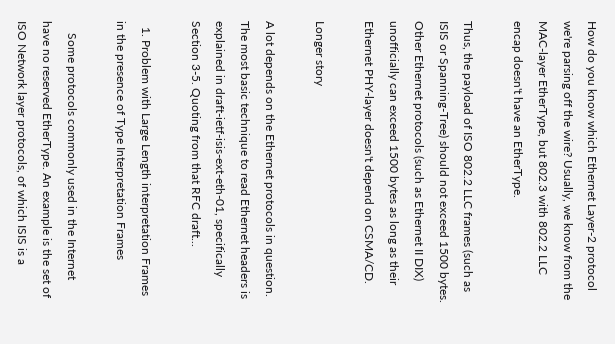How do you know which Ethernet Layer-2 protocol we're parsing off the wire? Usually, we know from the MAC-layer EtherType, but 802.3 with 802.2 LLC encap doesn't have an EtherType.

Thus, the payload of ISO 802.2 LLC frames (such as ISIS or Spanning-Tree) should not exceed 1500 bytes. Other Ethernet protocols (such as Ethernet II DIX) unofficially can exceed 1500 bytes as long as their Ethernet PHY-layer doesn't depend on CSMA/CD.

Longer story

A lot depends on the Ethernet protocols in question. The most basic technique to read Ethernet headers is explained in draft-ietf-isis-ext-eth-01, specifically Section 3-5. Quoting from that RFC draft...

  1. Problem with Large Length interpretation Frames in the presence of Type Interpretation Frames

    Some protocols commonly used in the Internet have no reserved EtherType. An example is the set of ISO Network layer protocols, of which ISIS is a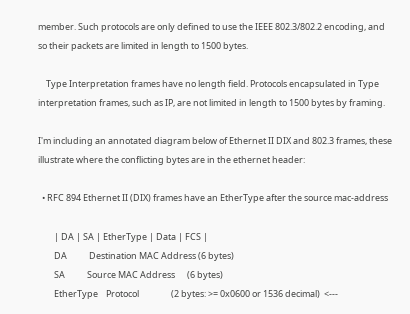member. Such protocols are only defined to use the IEEE 802.3/802.2 encoding, and so their packets are limited in length to 1500 bytes.

    Type Interpretation frames have no length field. Protocols encapsulated in Type interpretation frames, such as IP, are not limited in length to 1500 bytes by framing.

I'm including an annotated diagram below of Ethernet II DIX and 802.3 frames, these illustrate where the conflicting bytes are in the ethernet header:

  • RFC 894 Ethernet II (DIX) frames have an EtherType after the source mac-address

        | DA | SA | EtherType | Data | FCS |
        DA           Destination MAC Address (6 bytes)
        SA           Source MAC Address      (6 bytes)
        EtherType    Protocol                (2 bytes: >= 0x0600 or 1536 decimal)  <---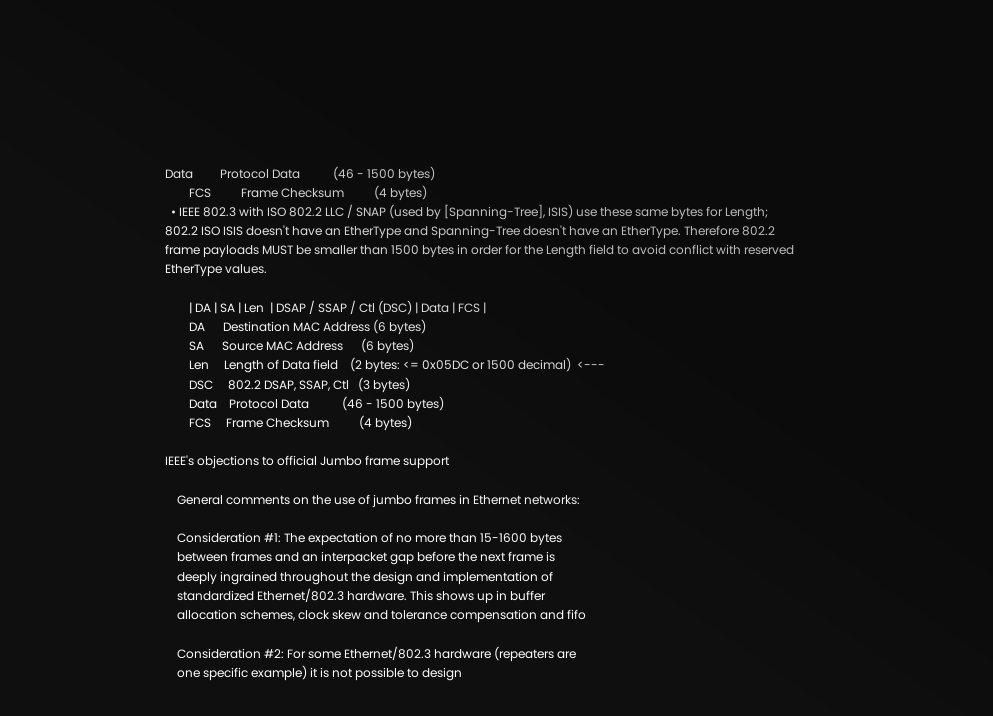Data         Protocol Data           (46 - 1500 bytes)
        FCS          Frame Checksum          (4 bytes)
  • IEEE 802.3 with ISO 802.2 LLC / SNAP (used by [Spanning-Tree], ISIS) use these same bytes for Length; 802.2 ISO ISIS doesn't have an EtherType and Spanning-Tree doesn't have an EtherType. Therefore 802.2 frame payloads MUST be smaller than 1500 bytes in order for the Length field to avoid conflict with reserved EtherType values.

        | DA | SA | Len  | DSAP / SSAP / Ctl (DSC) | Data | FCS |
        DA      Destination MAC Address (6 bytes)
        SA      Source MAC Address      (6 bytes)
        Len     Length of Data field    (2 bytes: <= 0x05DC or 1500 decimal)  <---
        DSC     802.2 DSAP, SSAP, Ctl   (3 bytes)
        Data    Protocol Data           (46 - 1500 bytes)
        FCS     Frame Checksum          (4 bytes)

IEEE's objections to official Jumbo frame support

    General comments on the use of jumbo frames in Ethernet networks:

    Consideration #1: The expectation of no more than 15-1600 bytes
    between frames and an interpacket gap before the next frame is
    deeply ingrained throughout the design and implementation of
    standardized Ethernet/802.3 hardware. This shows up in buffer
    allocation schemes, clock skew and tolerance compensation and fifo

    Consideration #2: For some Ethernet/802.3 hardware (repeaters are
    one specific example) it is not possible to design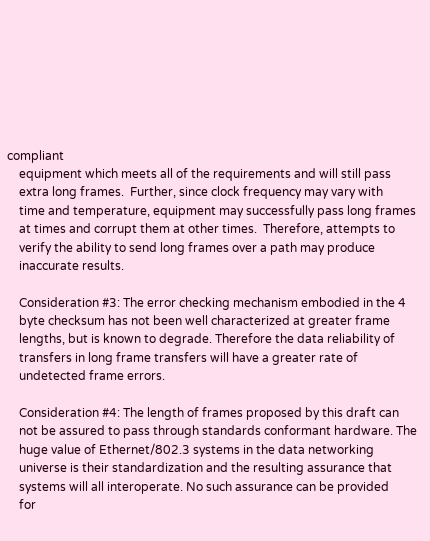compliant
    equipment which meets all of the requirements and will still pass
    extra long frames.  Further, since clock frequency may vary with
    time and temperature, equipment may successfully pass long frames
    at times and corrupt them at other times.  Therefore, attempts to
    verify the ability to send long frames over a path may produce
    inaccurate results.

    Consideration #3: The error checking mechanism embodied in the 4
    byte checksum has not been well characterized at greater frame
    lengths, but is known to degrade. Therefore the data reliability of
    transfers in long frame transfers will have a greater rate of
    undetected frame errors.

    Consideration #4: The length of frames proposed by this draft can
    not be assured to pass through standards conformant hardware. The
    huge value of Ethernet/802.3 systems in the data networking
    universe is their standardization and the resulting assurance that
    systems will all interoperate. No such assurance can be provided
    for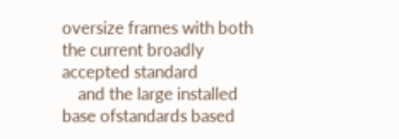oversize frames with both the current broadly accepted standard
    and the large installed base ofstandards based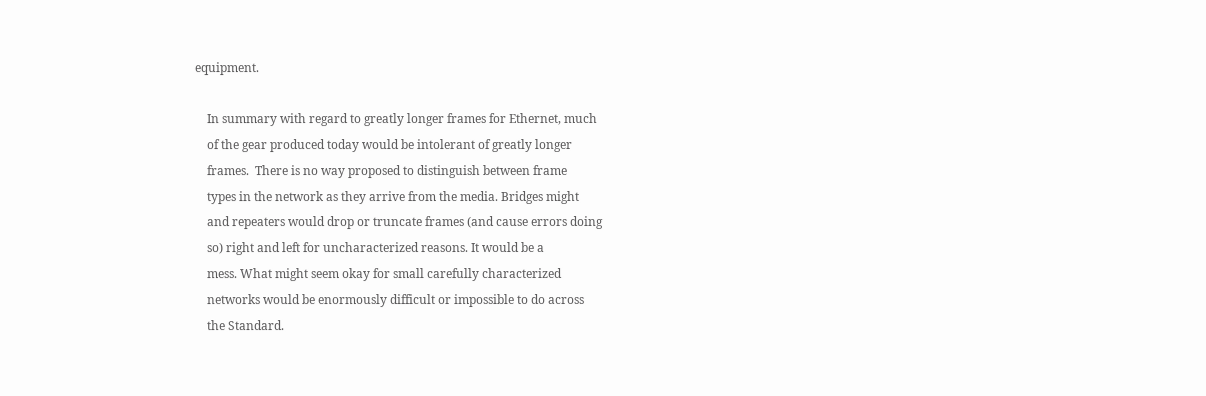equipment.

    In summary with regard to greatly longer frames for Ethernet, much
    of the gear produced today would be intolerant of greatly longer
    frames.  There is no way proposed to distinguish between frame
    types in the network as they arrive from the media. Bridges might
    and repeaters would drop or truncate frames (and cause errors doing
    so) right and left for uncharacterized reasons. It would be a
    mess. What might seem okay for small carefully characterized
    networks would be enormously difficult or impossible to do across
    the Standard.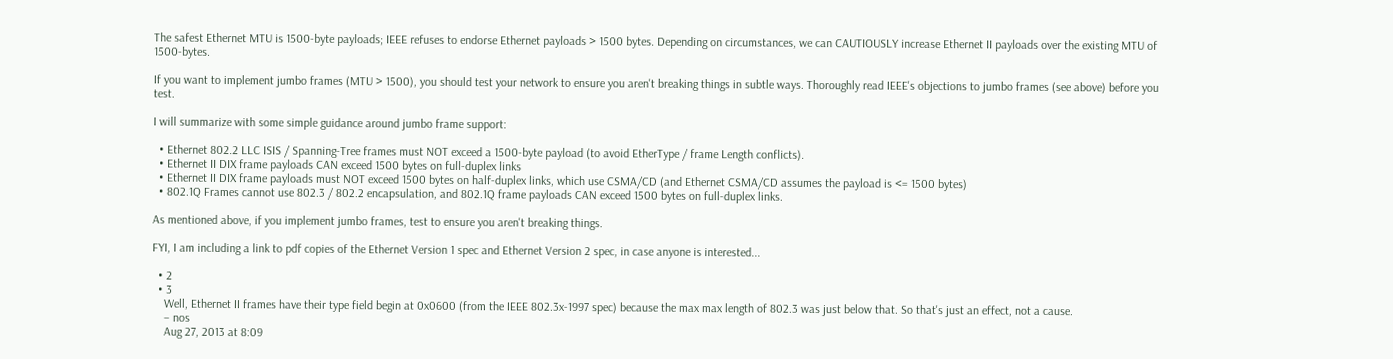The safest Ethernet MTU is 1500-byte payloads; IEEE refuses to endorse Ethernet payloads > 1500 bytes. Depending on circumstances, we can CAUTIOUSLY increase Ethernet II payloads over the existing MTU of 1500-bytes.

If you want to implement jumbo frames (MTU > 1500), you should test your network to ensure you aren't breaking things in subtle ways. Thoroughly read IEEE's objections to jumbo frames (see above) before you test.

I will summarize with some simple guidance around jumbo frame support:

  • Ethernet 802.2 LLC ISIS / Spanning-Tree frames must NOT exceed a 1500-byte payload (to avoid EtherType / frame Length conflicts).
  • Ethernet II DIX frame payloads CAN exceed 1500 bytes on full-duplex links
  • Ethernet II DIX frame payloads must NOT exceed 1500 bytes on half-duplex links, which use CSMA/CD (and Ethernet CSMA/CD assumes the payload is <= 1500 bytes)
  • 802.1Q Frames cannot use 802.3 / 802.2 encapsulation, and 802.1Q frame payloads CAN exceed 1500 bytes on full-duplex links.

As mentioned above, if you implement jumbo frames, test to ensure you aren't breaking things.

FYI, I am including a link to pdf copies of the Ethernet Version 1 spec and Ethernet Version 2 spec, in case anyone is interested...

  • 2
  • 3
    Well, Ethernet II frames have their type field begin at 0x0600 (from the IEEE 802.3x-1997 spec) because the max max length of 802.3 was just below that. So that's just an effect, not a cause.
    – nos
    Aug 27, 2013 at 8:09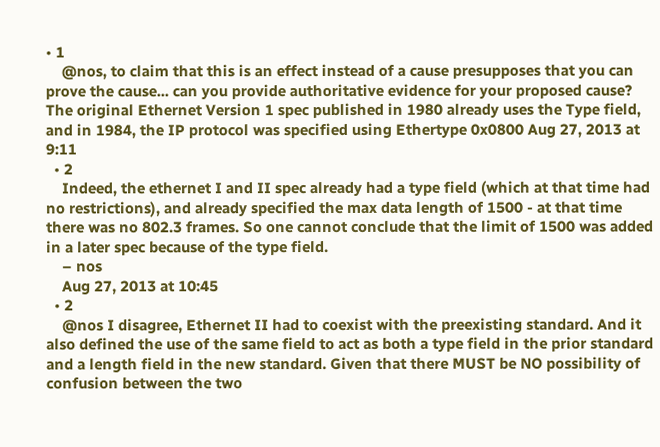• 1
    @nos, to claim that this is an effect instead of a cause presupposes that you can prove the cause... can you provide authoritative evidence for your proposed cause? The original Ethernet Version 1 spec published in 1980 already uses the Type field, and in 1984, the IP protocol was specified using Ethertype 0x0800 Aug 27, 2013 at 9:11
  • 2
    Indeed, the ethernet I and II spec already had a type field (which at that time had no restrictions), and already specified the max data length of 1500 - at that time there was no 802.3 frames. So one cannot conclude that the limit of 1500 was added in a later spec because of the type field.
    – nos
    Aug 27, 2013 at 10:45
  • 2
    @nos I disagree, Ethernet II had to coexist with the preexisting standard. And it also defined the use of the same field to act as both a type field in the prior standard and a length field in the new standard. Given that there MUST be NO possibility of confusion between the two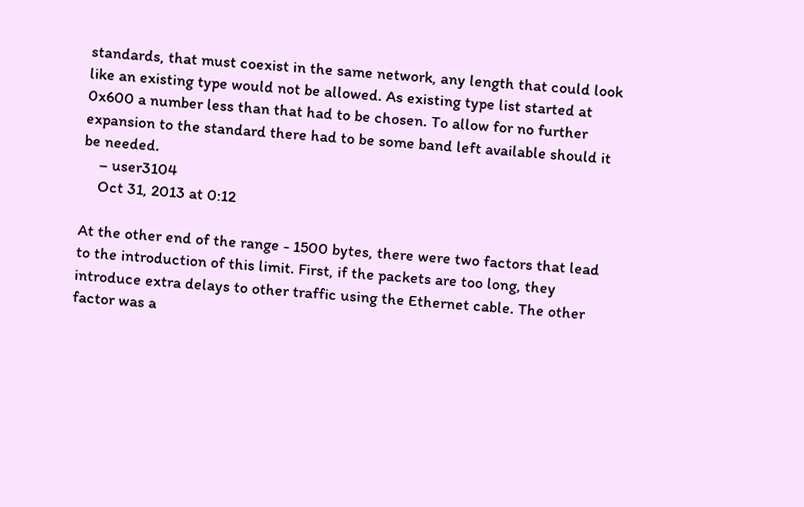standards, that must coexist in the same network, any length that could look like an existing type would not be allowed. As existing type list started at 0x600 a number less than that had to be chosen. To allow for no further expansion to the standard there had to be some band left available should it be needed.
    – user3104
    Oct 31, 2013 at 0:12

At the other end of the range - 1500 bytes, there were two factors that lead to the introduction of this limit. First, if the packets are too long, they introduce extra delays to other traffic using the Ethernet cable. The other factor was a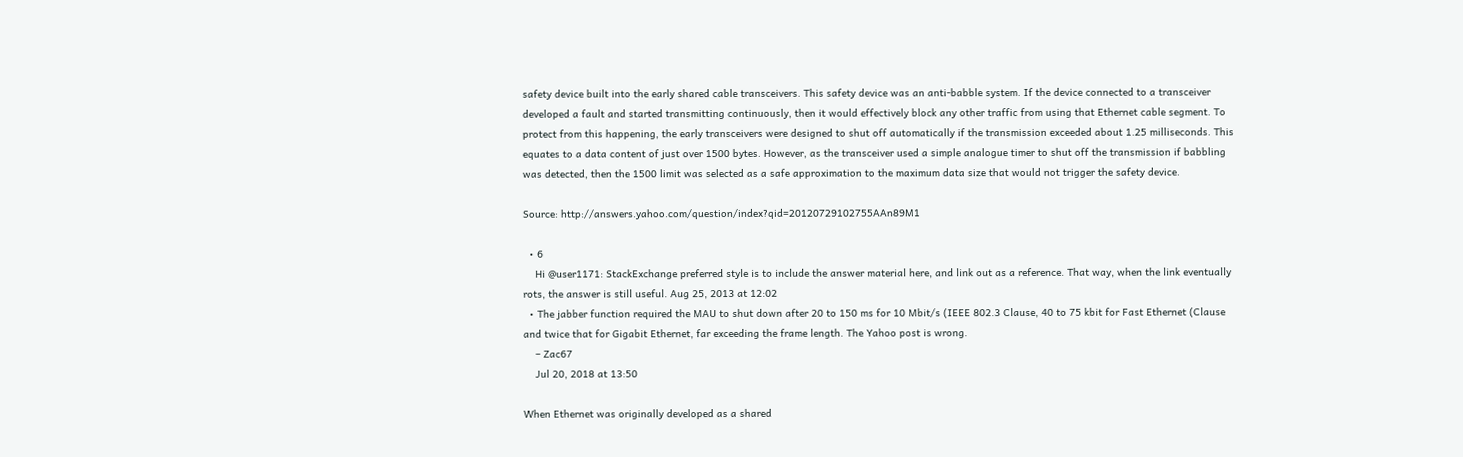safety device built into the early shared cable transceivers. This safety device was an anti-babble system. If the device connected to a transceiver developed a fault and started transmitting continuously, then it would effectively block any other traffic from using that Ethernet cable segment. To protect from this happening, the early transceivers were designed to shut off automatically if the transmission exceeded about 1.25 milliseconds. This equates to a data content of just over 1500 bytes. However, as the transceiver used a simple analogue timer to shut off the transmission if babbling was detected, then the 1500 limit was selected as a safe approximation to the maximum data size that would not trigger the safety device.

Source: http://answers.yahoo.com/question/index?qid=20120729102755AAn89M1

  • 6
    Hi @user1171: StackExchange preferred style is to include the answer material here, and link out as a reference. That way, when the link eventually rots, the answer is still useful. Aug 25, 2013 at 12:02
  • The jabber function required the MAU to shut down after 20 to 150 ms for 10 Mbit/s (IEEE 802.3 Clause, 40 to 75 kbit for Fast Ethernet (Clause and twice that for Gigabit Ethernet, far exceeding the frame length. The Yahoo post is wrong.
    – Zac67
    Jul 20, 2018 at 13:50

When Ethernet was originally developed as a shared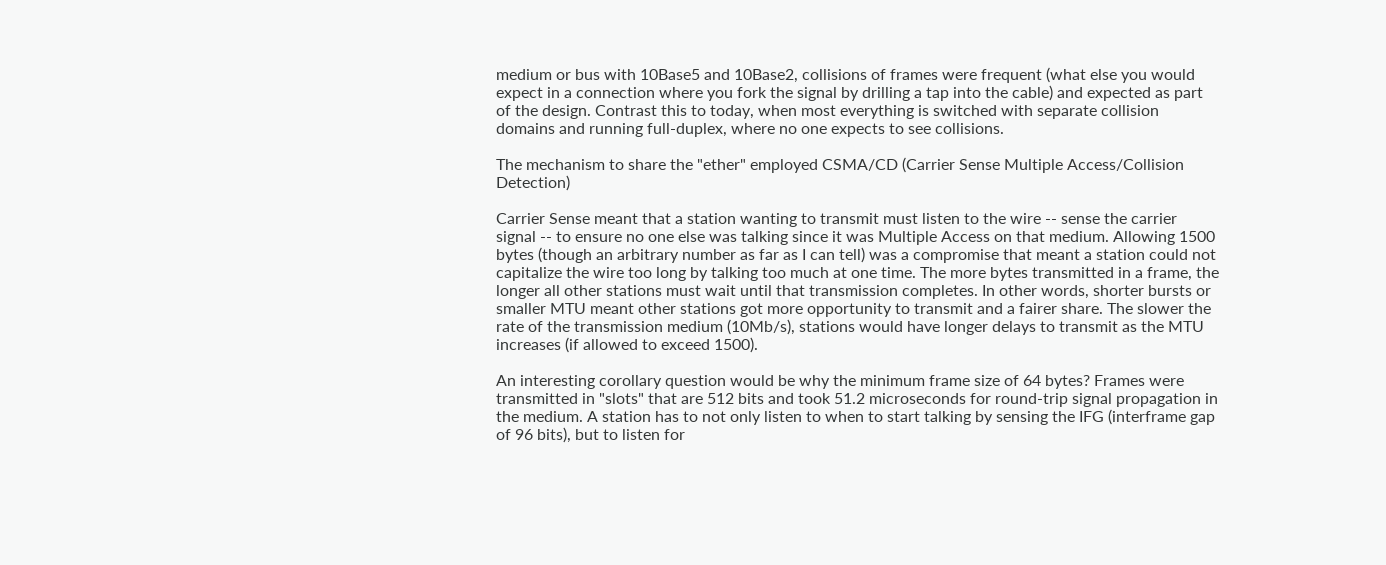medium or bus with 10Base5 and 10Base2, collisions of frames were frequent (what else you would expect in a connection where you fork the signal by drilling a tap into the cable) and expected as part of the design. Contrast this to today, when most everything is switched with separate collision domains and running full-duplex, where no one expects to see collisions.

The mechanism to share the "ether" employed CSMA/CD (Carrier Sense Multiple Access/Collision Detection)

Carrier Sense meant that a station wanting to transmit must listen to the wire -- sense the carrier signal -- to ensure no one else was talking since it was Multiple Access on that medium. Allowing 1500 bytes (though an arbitrary number as far as I can tell) was a compromise that meant a station could not capitalize the wire too long by talking too much at one time. The more bytes transmitted in a frame, the longer all other stations must wait until that transmission completes. In other words, shorter bursts or smaller MTU meant other stations got more opportunity to transmit and a fairer share. The slower the rate of the transmission medium (10Mb/s), stations would have longer delays to transmit as the MTU increases (if allowed to exceed 1500).

An interesting corollary question would be why the minimum frame size of 64 bytes? Frames were transmitted in "slots" that are 512 bits and took 51.2 microseconds for round-trip signal propagation in the medium. A station has to not only listen to when to start talking by sensing the IFG (interframe gap of 96 bits), but to listen for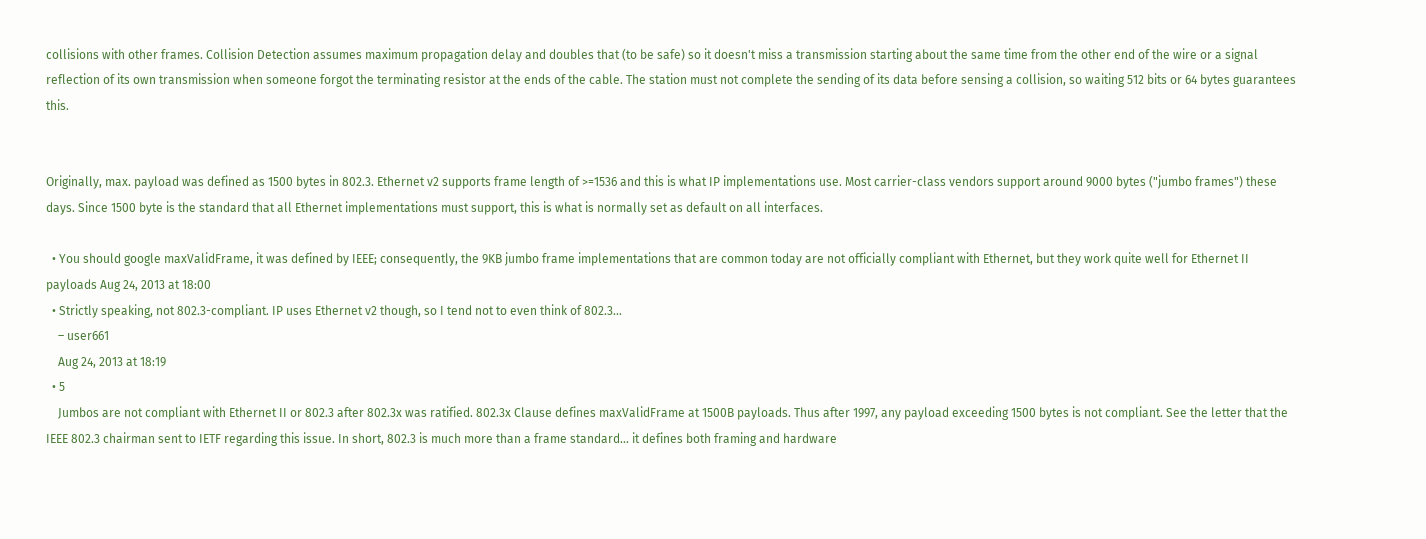collisions with other frames. Collision Detection assumes maximum propagation delay and doubles that (to be safe) so it doesn't miss a transmission starting about the same time from the other end of the wire or a signal reflection of its own transmission when someone forgot the terminating resistor at the ends of the cable. The station must not complete the sending of its data before sensing a collision, so waiting 512 bits or 64 bytes guarantees this.


Originally, max. payload was defined as 1500 bytes in 802.3. Ethernet v2 supports frame length of >=1536 and this is what IP implementations use. Most carrier-class vendors support around 9000 bytes ("jumbo frames") these days. Since 1500 byte is the standard that all Ethernet implementations must support, this is what is normally set as default on all interfaces.

  • You should google maxValidFrame, it was defined by IEEE; consequently, the 9KB jumbo frame implementations that are common today are not officially compliant with Ethernet, but they work quite well for Ethernet II payloads Aug 24, 2013 at 18:00
  • Strictly speaking, not 802.3-compliant. IP uses Ethernet v2 though, so I tend not to even think of 802.3...
    – user661
    Aug 24, 2013 at 18:19
  • 5
    Jumbos are not compliant with Ethernet II or 802.3 after 802.3x was ratified. 802.3x Clause defines maxValidFrame at 1500B payloads. Thus after 1997, any payload exceeding 1500 bytes is not compliant. See the letter that the IEEE 802.3 chairman sent to IETF regarding this issue. In short, 802.3 is much more than a frame standard... it defines both framing and hardware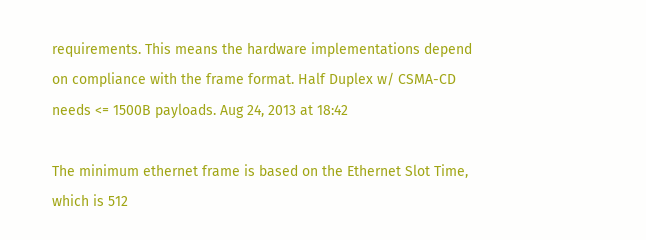requirements. This means the hardware implementations depend on compliance with the frame format. Half Duplex w/ CSMA-CD needs <= 1500B payloads. Aug 24, 2013 at 18:42

The minimum ethernet frame is based on the Ethernet Slot Time, which is 512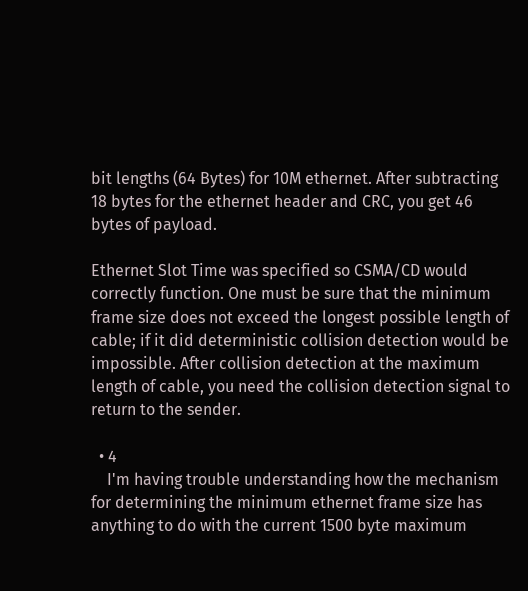bit lengths (64 Bytes) for 10M ethernet. After subtracting 18 bytes for the ethernet header and CRC, you get 46 bytes of payload.

Ethernet Slot Time was specified so CSMA/CD would correctly function. One must be sure that the minimum frame size does not exceed the longest possible length of cable; if it did deterministic collision detection would be impossible. After collision detection at the maximum length of cable, you need the collision detection signal to return to the sender.

  • 4
    I'm having trouble understanding how the mechanism for determining the minimum ethernet frame size has anything to do with the current 1500 byte maximum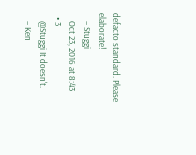defacto standard. Please elaborate!
    – Stuggi
    Oct 23, 2016 at 8:43
  • 3
    @Stuggi It doesn't.
    – Ken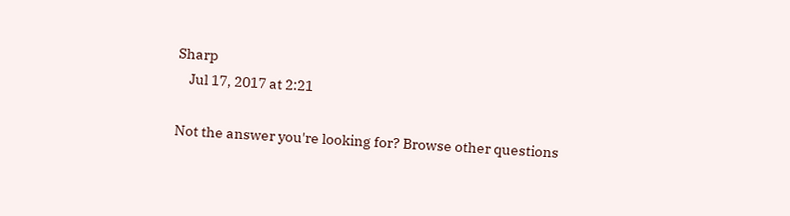Sharp
    Jul 17, 2017 at 2:21

Not the answer you're looking for? Browse other questions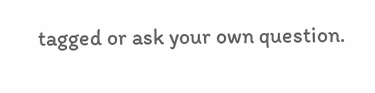tagged or ask your own question.